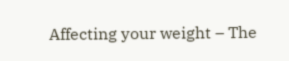Affecting your weight – The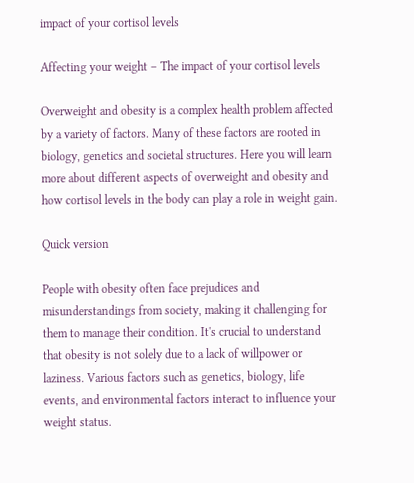impact of your cortisol levels

Affecting your weight – The impact of your cortisol levels

Overweight and obesity is a complex health problem affected by a variety of factors. Many of these factors are rooted in biology, genetics and societal structures. Here you will learn more about different aspects of overweight and obesity and how cortisol levels in the body can play a role in weight gain.

Quick version

People with obesity often face prejudices and misunderstandings from society, making it challenging for them to manage their condition. It's crucial to understand that obesity is not solely due to a lack of willpower or laziness. Various factors such as genetics, biology, life events, and environmental factors interact to influence your weight status.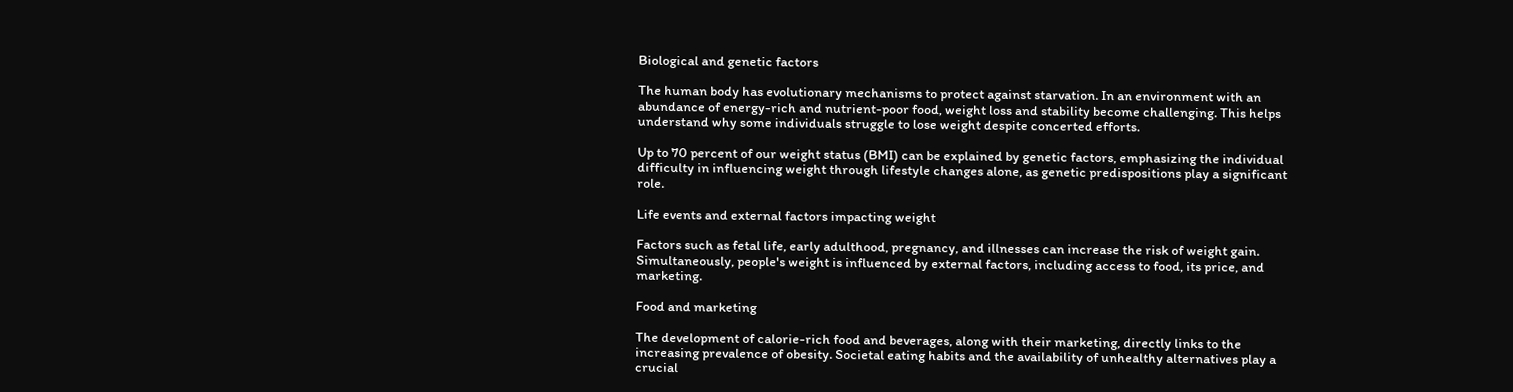Biological and genetic factors

The human body has evolutionary mechanisms to protect against starvation. In an environment with an abundance of energy-rich and nutrient-poor food, weight loss and stability become challenging. This helps understand why some individuals struggle to lose weight despite concerted efforts.

Up to 70 percent of our weight status (BMI) can be explained by genetic factors, emphasizing the individual difficulty in influencing weight through lifestyle changes alone, as genetic predispositions play a significant role.

Life events and external factors impacting weight

Factors such as fetal life, early adulthood, pregnancy, and illnesses can increase the risk of weight gain. Simultaneously, people's weight is influenced by external factors, including access to food, its price, and marketing.

Food and marketing

The development of calorie-rich food and beverages, along with their marketing, directly links to the increasing prevalence of obesity. Societal eating habits and the availability of unhealthy alternatives play a crucial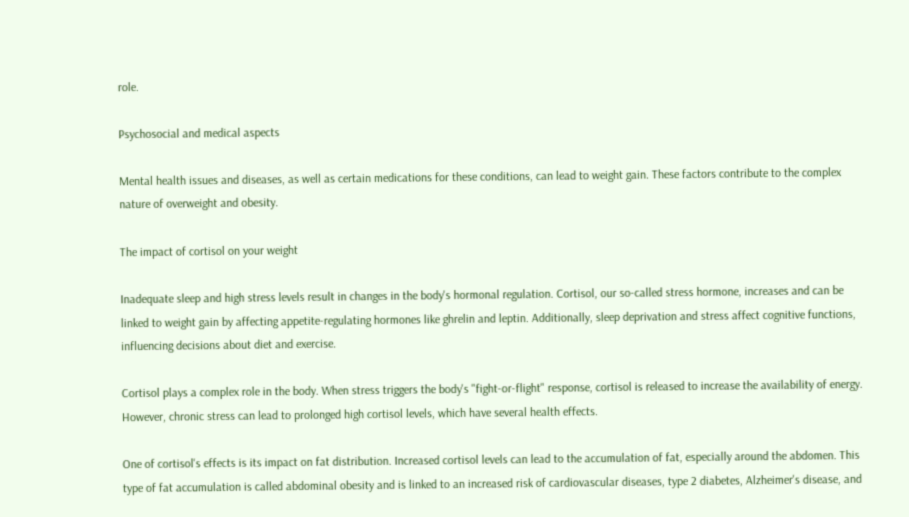role.

Psychosocial and medical aspects

Mental health issues and diseases, as well as certain medications for these conditions, can lead to weight gain. These factors contribute to the complex nature of overweight and obesity.

The impact of cortisol on your weight

Inadequate sleep and high stress levels result in changes in the body's hormonal regulation. Cortisol, our so-called stress hormone, increases and can be linked to weight gain by affecting appetite-regulating hormones like ghrelin and leptin. Additionally, sleep deprivation and stress affect cognitive functions, influencing decisions about diet and exercise.

Cortisol plays a complex role in the body. When stress triggers the body's "fight-or-flight" response, cortisol is released to increase the availability of energy. However, chronic stress can lead to prolonged high cortisol levels, which have several health effects.

One of cortisol's effects is its impact on fat distribution. Increased cortisol levels can lead to the accumulation of fat, especially around the abdomen. This type of fat accumulation is called abdominal obesity and is linked to an increased risk of cardiovascular diseases, type 2 diabetes, Alzheimer's disease, and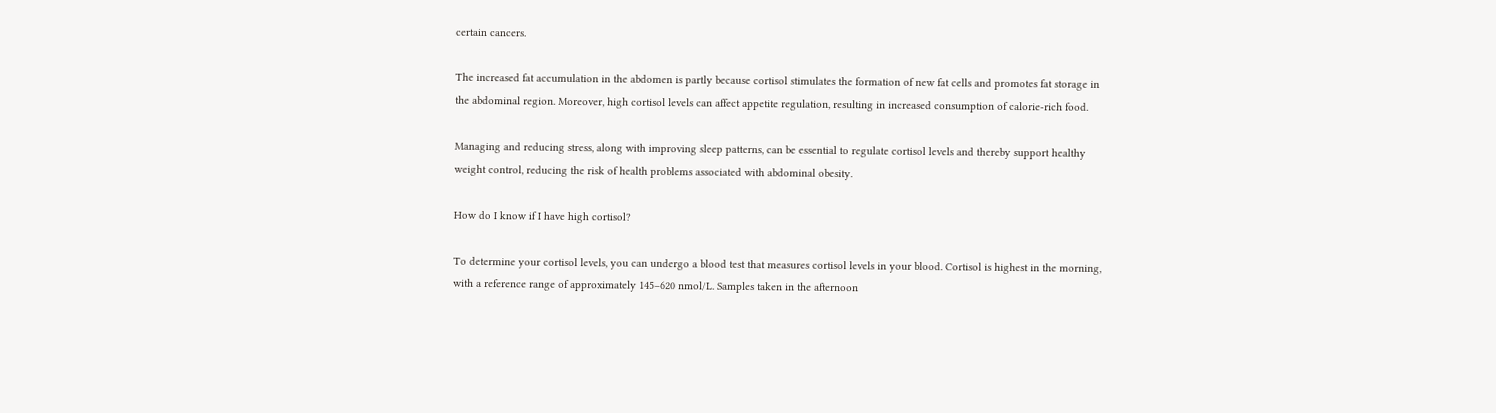certain cancers.

The increased fat accumulation in the abdomen is partly because cortisol stimulates the formation of new fat cells and promotes fat storage in the abdominal region. Moreover, high cortisol levels can affect appetite regulation, resulting in increased consumption of calorie-rich food.

Managing and reducing stress, along with improving sleep patterns, can be essential to regulate cortisol levels and thereby support healthy weight control, reducing the risk of health problems associated with abdominal obesity.

How do I know if I have high cortisol?

To determine your cortisol levels, you can undergo a blood test that measures cortisol levels in your blood. Cortisol is highest in the morning, with a reference range of approximately 145–620 nmol/L. Samples taken in the afternoon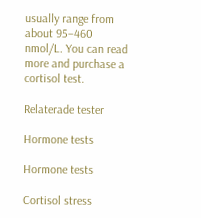usually range from about 95–460 nmol/L. You can read more and purchase a cortisol test.

Relaterade tester

Hormone tests

Hormone tests

Cortisol stress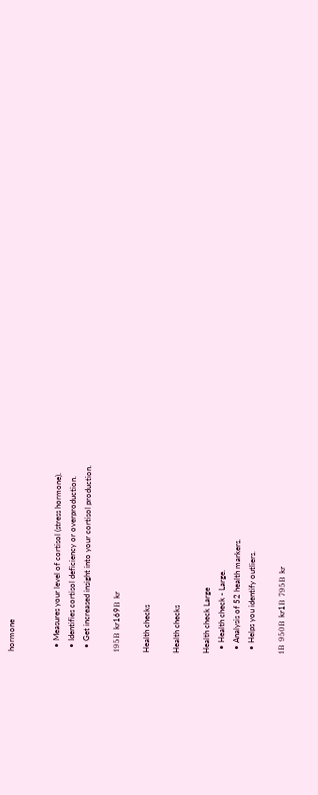hormone


  • Measures your level of cortisol (stress hormone).
  • Identifies cortisol deficiency or overproduction.
  • Get increased insight into your cortisol production.

195Β kr169Β kr

Health checks

Health checks

Health check Large
  • Health check - Large.
  • Analysis of 52 health markers.
  • Helps you identify outliers.

1Β 950Β kr1Β 795Β kr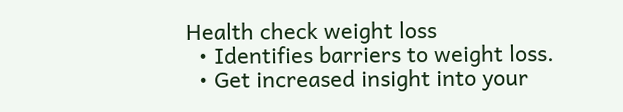Health check weight loss
  • Identifies barriers to weight loss.
  • Get increased insight into your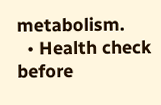metabolism.
  • Health check before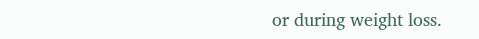or during weight loss.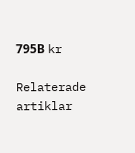795Β kr

Relaterade artiklar